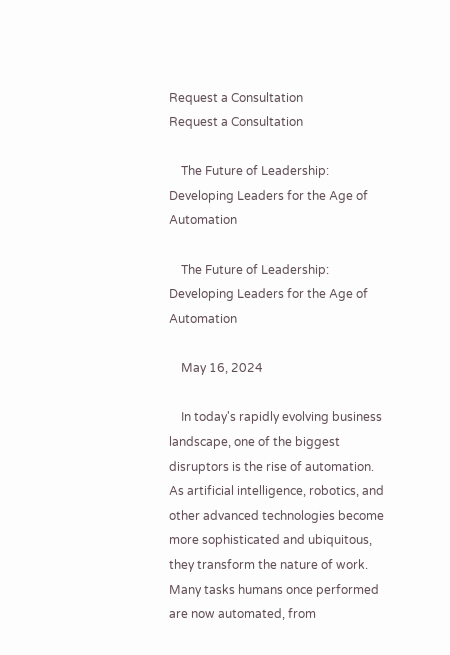Request a Consultation
Request a Consultation

    The Future of Leadership: Developing Leaders for the Age of Automation

    The Future of Leadership: Developing Leaders for the Age of Automation

    May 16, 2024

    In today's rapidly evolving business landscape, one of the biggest disruptors is the rise of automation. As artificial intelligence, robotics, and other advanced technologies become more sophisticated and ubiquitous, they transform the nature of work. Many tasks humans once performed are now automated, from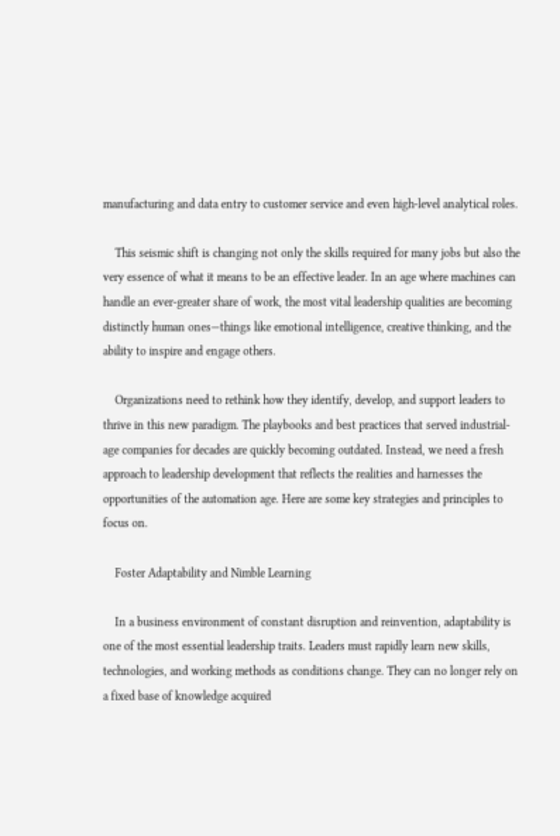manufacturing and data entry to customer service and even high-level analytical roles.

    This seismic shift is changing not only the skills required for many jobs but also the very essence of what it means to be an effective leader. In an age where machines can handle an ever-greater share of work, the most vital leadership qualities are becoming distinctly human ones—things like emotional intelligence, creative thinking, and the ability to inspire and engage others.

    Organizations need to rethink how they identify, develop, and support leaders to thrive in this new paradigm. The playbooks and best practices that served industrial-age companies for decades are quickly becoming outdated. Instead, we need a fresh approach to leadership development that reflects the realities and harnesses the opportunities of the automation age. Here are some key strategies and principles to focus on.

    Foster Adaptability and Nimble Learning

    In a business environment of constant disruption and reinvention, adaptability is one of the most essential leadership traits. Leaders must rapidly learn new skills, technologies, and working methods as conditions change. They can no longer rely on a fixed base of knowledge acquired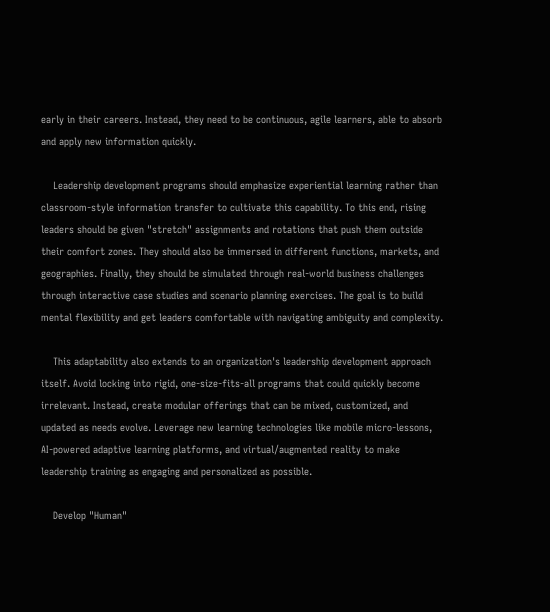early in their careers. Instead, they need to be continuous, agile learners, able to absorb and apply new information quickly.

    Leadership development programs should emphasize experiential learning rather than classroom-style information transfer to cultivate this capability. To this end, rising leaders should be given "stretch" assignments and rotations that push them outside their comfort zones. They should also be immersed in different functions, markets, and geographies. Finally, they should be simulated through real-world business challenges through interactive case studies and scenario planning exercises. The goal is to build mental flexibility and get leaders comfortable with navigating ambiguity and complexity.

    This adaptability also extends to an organization's leadership development approach itself. Avoid locking into rigid, one-size-fits-all programs that could quickly become irrelevant. Instead, create modular offerings that can be mixed, customized, and updated as needs evolve. Leverage new learning technologies like mobile micro-lessons, AI-powered adaptive learning platforms, and virtual/augmented reality to make leadership training as engaging and personalized as possible.

    Develop "Human"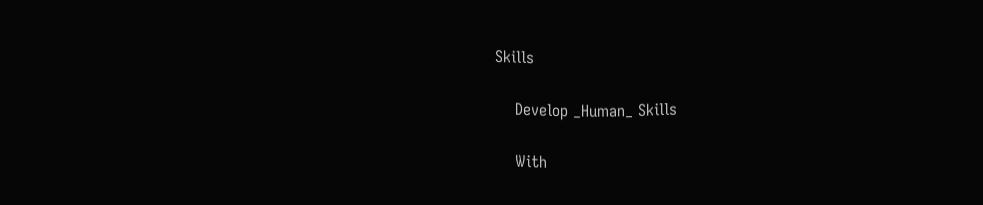Skills

    Develop _Human_ Skills

    With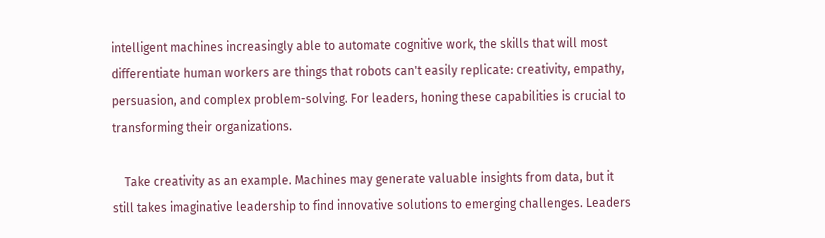intelligent machines increasingly able to automate cognitive work, the skills that will most differentiate human workers are things that robots can't easily replicate: creativity, empathy, persuasion, and complex problem-solving. For leaders, honing these capabilities is crucial to transforming their organizations.

    Take creativity as an example. Machines may generate valuable insights from data, but it still takes imaginative leadership to find innovative solutions to emerging challenges. Leaders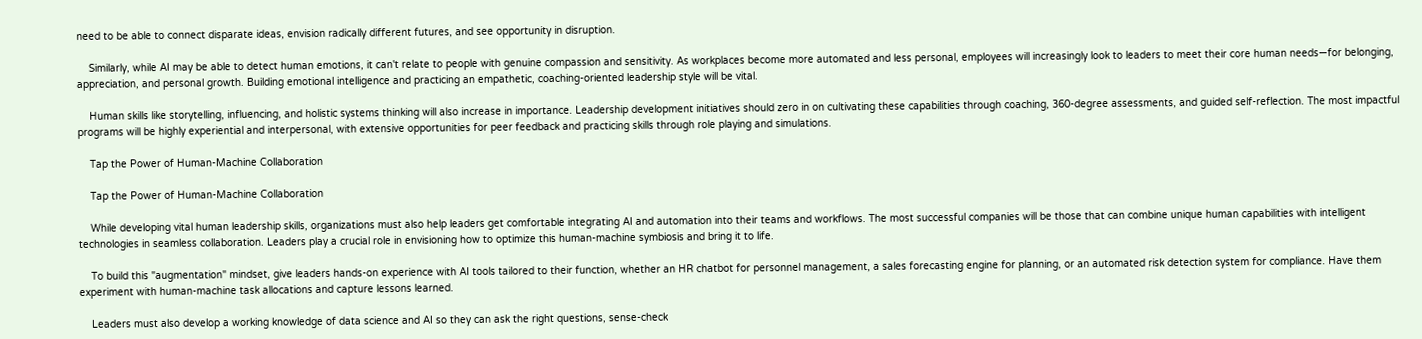need to be able to connect disparate ideas, envision radically different futures, and see opportunity in disruption.

    Similarly, while AI may be able to detect human emotions, it can't relate to people with genuine compassion and sensitivity. As workplaces become more automated and less personal, employees will increasingly look to leaders to meet their core human needs—for belonging, appreciation, and personal growth. Building emotional intelligence and practicing an empathetic, coaching-oriented leadership style will be vital.

    Human skills like storytelling, influencing, and holistic systems thinking will also increase in importance. Leadership development initiatives should zero in on cultivating these capabilities through coaching, 360-degree assessments, and guided self-reflection. The most impactful programs will be highly experiential and interpersonal, with extensive opportunities for peer feedback and practicing skills through role playing and simulations.

    Tap the Power of Human-Machine Collaboration

    Tap the Power of Human-Machine Collaboration

    While developing vital human leadership skills, organizations must also help leaders get comfortable integrating AI and automation into their teams and workflows. The most successful companies will be those that can combine unique human capabilities with intelligent technologies in seamless collaboration. Leaders play a crucial role in envisioning how to optimize this human-machine symbiosis and bring it to life.

    To build this "augmentation" mindset, give leaders hands-on experience with AI tools tailored to their function, whether an HR chatbot for personnel management, a sales forecasting engine for planning, or an automated risk detection system for compliance. Have them experiment with human-machine task allocations and capture lessons learned.

    Leaders must also develop a working knowledge of data science and AI so they can ask the right questions, sense-check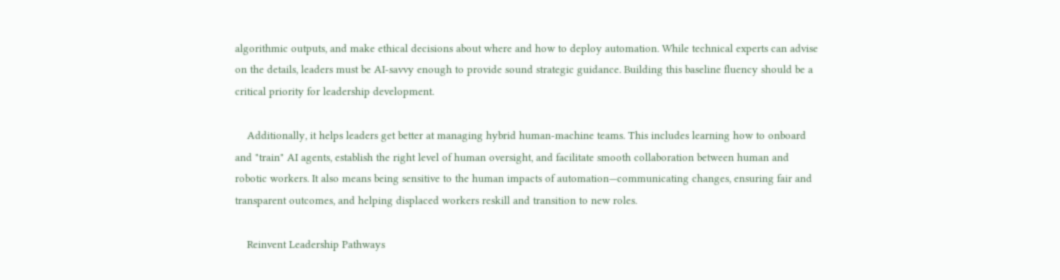algorithmic outputs, and make ethical decisions about where and how to deploy automation. While technical experts can advise on the details, leaders must be AI-savvy enough to provide sound strategic guidance. Building this baseline fluency should be a critical priority for leadership development.

    Additionally, it helps leaders get better at managing hybrid human-machine teams. This includes learning how to onboard and "train" AI agents, establish the right level of human oversight, and facilitate smooth collaboration between human and robotic workers. It also means being sensitive to the human impacts of automation—communicating changes, ensuring fair and transparent outcomes, and helping displaced workers reskill and transition to new roles.

    Reinvent Leadership Pathways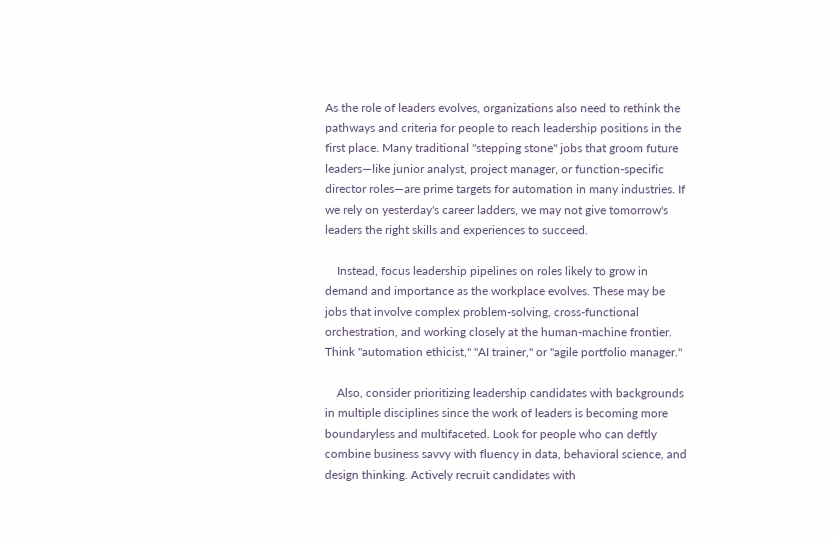As the role of leaders evolves, organizations also need to rethink the pathways and criteria for people to reach leadership positions in the first place. Many traditional "stepping stone" jobs that groom future leaders—like junior analyst, project manager, or function-specific director roles—are prime targets for automation in many industries. If we rely on yesterday's career ladders, we may not give tomorrow's leaders the right skills and experiences to succeed.

    Instead, focus leadership pipelines on roles likely to grow in demand and importance as the workplace evolves. These may be jobs that involve complex problem-solving, cross-functional orchestration, and working closely at the human-machine frontier. Think "automation ethicist," "AI trainer," or "agile portfolio manager."

    Also, consider prioritizing leadership candidates with backgrounds in multiple disciplines since the work of leaders is becoming more boundaryless and multifaceted. Look for people who can deftly combine business savvy with fluency in data, behavioral science, and design thinking. Actively recruit candidates with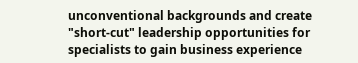unconventional backgrounds and create "short-cut" leadership opportunities for specialists to gain business experience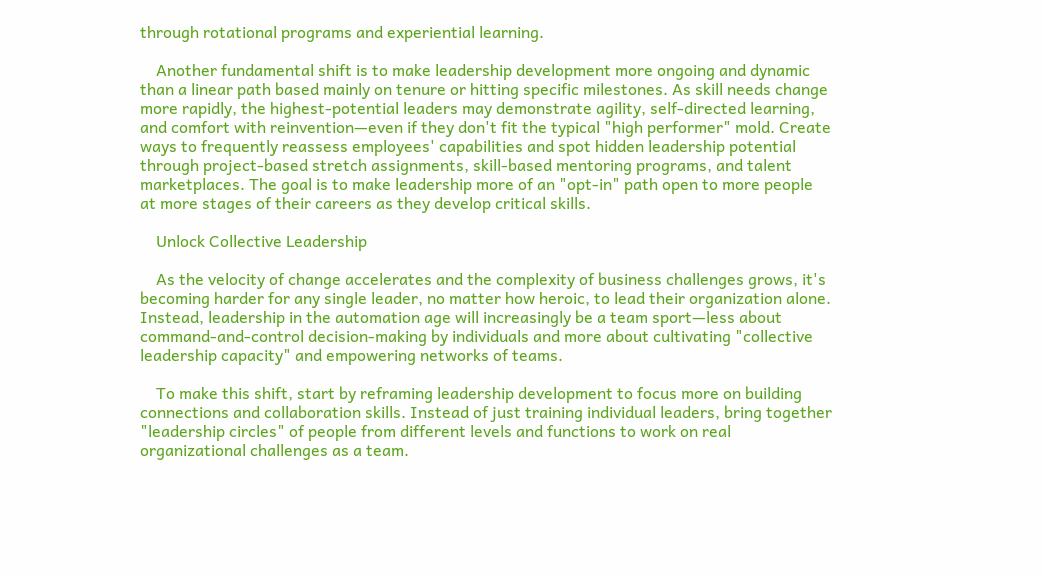through rotational programs and experiential learning.

    Another fundamental shift is to make leadership development more ongoing and dynamic than a linear path based mainly on tenure or hitting specific milestones. As skill needs change more rapidly, the highest-potential leaders may demonstrate agility, self-directed learning, and comfort with reinvention—even if they don't fit the typical "high performer" mold. Create ways to frequently reassess employees' capabilities and spot hidden leadership potential through project-based stretch assignments, skill-based mentoring programs, and talent marketplaces. The goal is to make leadership more of an "opt-in" path open to more people at more stages of their careers as they develop critical skills.

    Unlock Collective Leadership

    As the velocity of change accelerates and the complexity of business challenges grows, it's becoming harder for any single leader, no matter how heroic, to lead their organization alone. Instead, leadership in the automation age will increasingly be a team sport—less about command-and-control decision-making by individuals and more about cultivating "collective leadership capacity" and empowering networks of teams.

    To make this shift, start by reframing leadership development to focus more on building connections and collaboration skills. Instead of just training individual leaders, bring together "leadership circles" of people from different levels and functions to work on real organizational challenges as a team.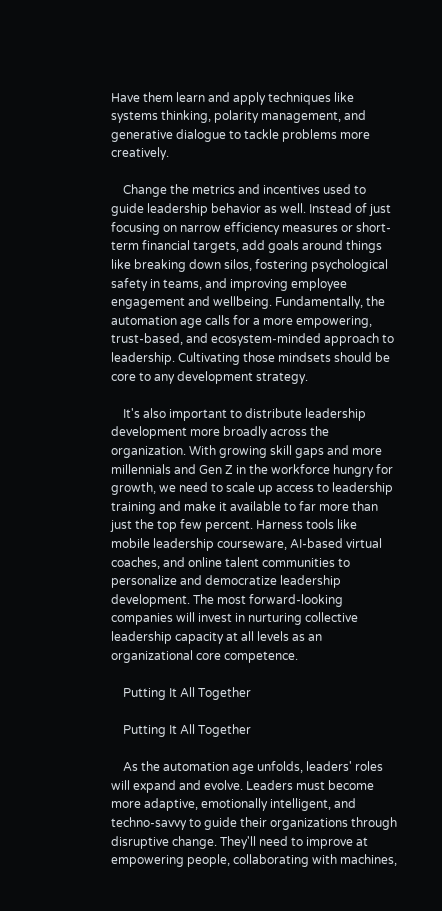Have them learn and apply techniques like systems thinking, polarity management, and generative dialogue to tackle problems more creatively.

    Change the metrics and incentives used to guide leadership behavior as well. Instead of just focusing on narrow efficiency measures or short-term financial targets, add goals around things like breaking down silos, fostering psychological safety in teams, and improving employee engagement and wellbeing. Fundamentally, the automation age calls for a more empowering, trust-based, and ecosystem-minded approach to leadership. Cultivating those mindsets should be core to any development strategy.

    It's also important to distribute leadership development more broadly across the organization. With growing skill gaps and more millennials and Gen Z in the workforce hungry for growth, we need to scale up access to leadership training and make it available to far more than just the top few percent. Harness tools like mobile leadership courseware, AI-based virtual coaches, and online talent communities to personalize and democratize leadership development. The most forward-looking companies will invest in nurturing collective leadership capacity at all levels as an organizational core competence.

    Putting It All Together

    Putting It All Together

    As the automation age unfolds, leaders' roles will expand and evolve. Leaders must become more adaptive, emotionally intelligent, and techno-savvy to guide their organizations through disruptive change. They'll need to improve at empowering people, collaborating with machines,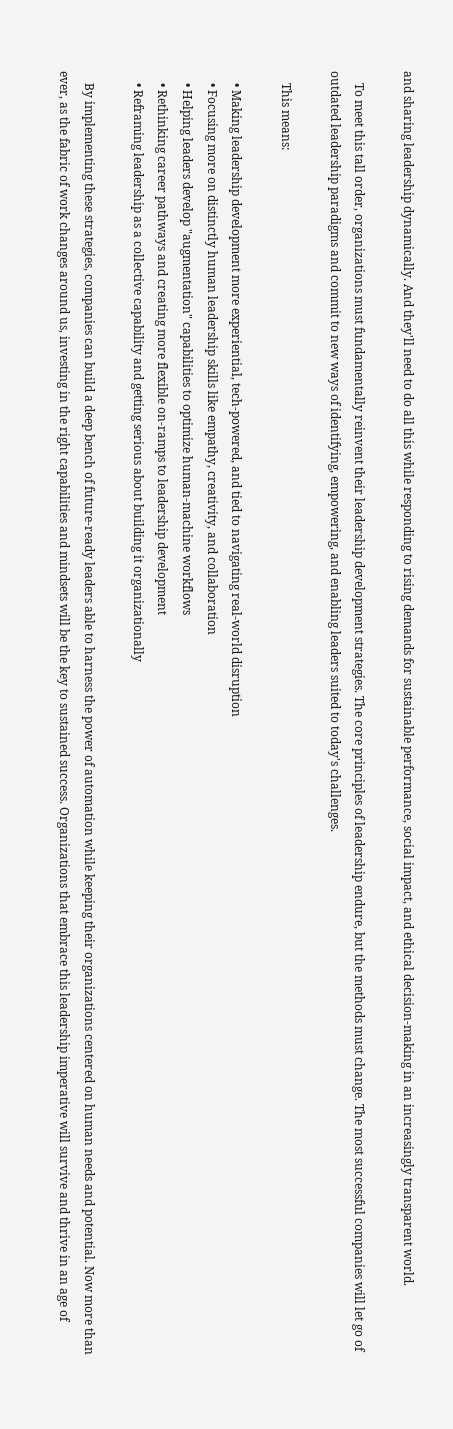and sharing leadership dynamically. And they'll need to do all this while responding to rising demands for sustainable performance, social impact, and ethical decision-making in an increasingly transparent world.

    To meet this tall order, organizations must fundamentally reinvent their leadership development strategies. The core principles of leadership endure, but the methods must change. The most successful companies will let go of outdated leadership paradigms and commit to new ways of identifying, empowering, and enabling leaders suited to today's challenges.

    This means:

    • Making leadership development more experiential, tech-powered, and tied to navigating real-world disruption
    • Focusing more on distinctly human leadership skills like empathy, creativity, and collaboration
    • Helping leaders develop "augmentation" capabilities to optimize human-machine workflows
    • Rethinking career pathways and creating more flexible on-ramps to leadership development
    • Reframing leadership as a collective capability and getting serious about building it organizationally

    By implementing these strategies, companies can build a deep bench of future-ready leaders able to harness the power of automation while keeping their organizations centered on human needs and potential. Now more than ever, as the fabric of work changes around us, investing in the right capabilities and mindsets will be the key to sustained success. Organizations that embrace this leadership imperative will survive and thrive in an age of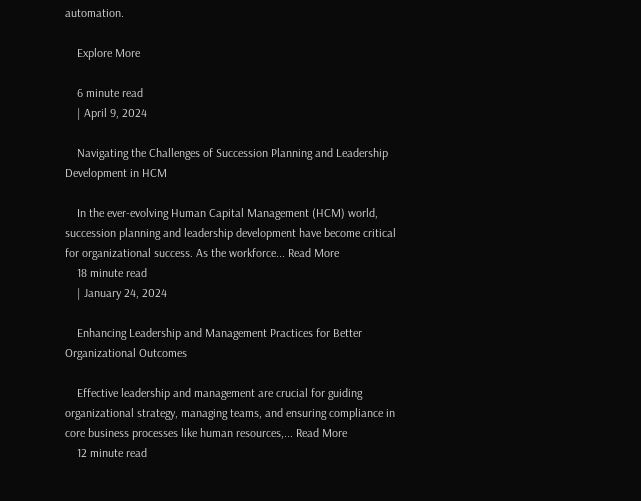automation.

    Explore More

    6 minute read
    | April 9, 2024

    Navigating the Challenges of Succession Planning and Leadership Development in HCM

    In the ever-evolving Human Capital Management (HCM) world, succession planning and leadership development have become critical for organizational success. As the workforce... Read More
    18 minute read
    | January 24, 2024

    Enhancing Leadership and Management Practices for Better Organizational Outcomes

    Effective leadership and management are crucial for guiding organizational strategy, managing teams, and ensuring compliance in core business processes like human resources,... Read More
    12 minute read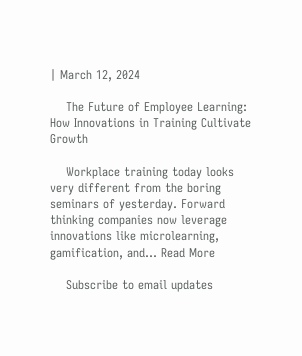| March 12, 2024

    The Future of Employee Learning: How Innovations in Training Cultivate Growth

    Workplace training today looks very different from the boring seminars of yesterday. Forward thinking companies now leverage innovations like microlearning, gamification, and... Read More

    Subscribe to email updates